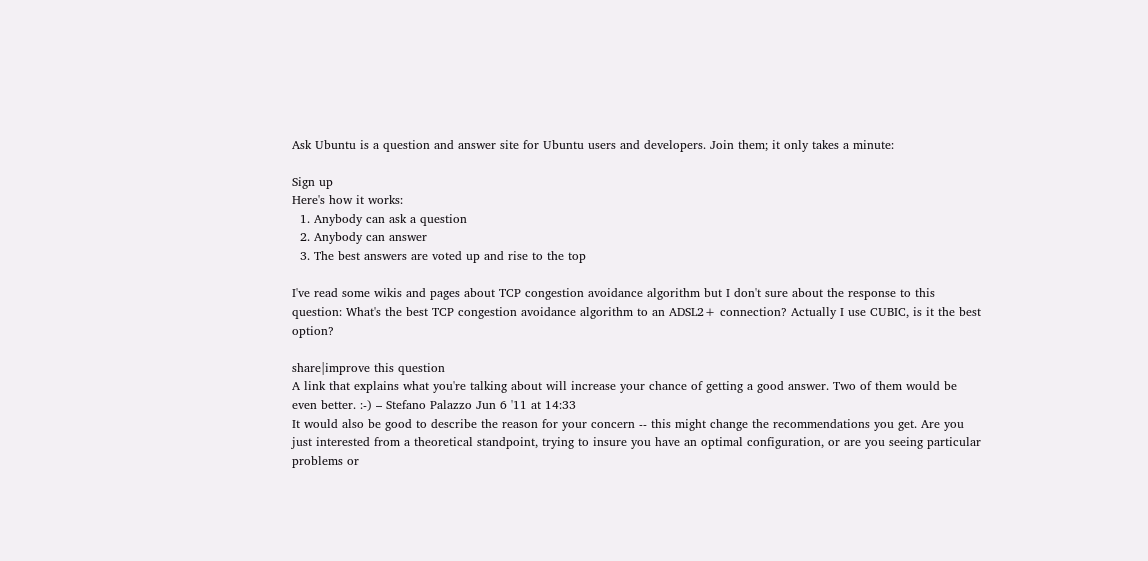Ask Ubuntu is a question and answer site for Ubuntu users and developers. Join them; it only takes a minute:

Sign up
Here's how it works:
  1. Anybody can ask a question
  2. Anybody can answer
  3. The best answers are voted up and rise to the top

I've read some wikis and pages about TCP congestion avoidance algorithm but I don't sure about the response to this question: What's the best TCP congestion avoidance algorithm to an ADSL2+ connection? Actually I use CUBIC, is it the best option?

share|improve this question
A link that explains what you're talking about will increase your chance of getting a good answer. Two of them would be even better. :-) – Stefano Palazzo Jun 6 '11 at 14:33
It would also be good to describe the reason for your concern -- this might change the recommendations you get. Are you just interested from a theoretical standpoint, trying to insure you have an optimal configuration, or are you seeing particular problems or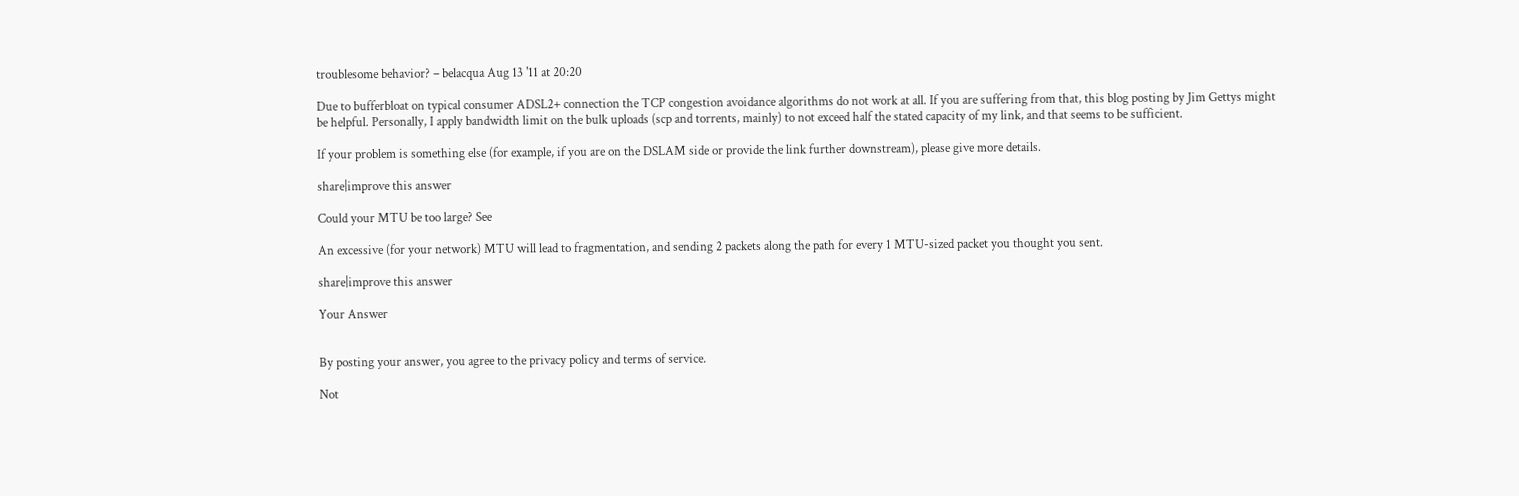troublesome behavior? – belacqua Aug 13 '11 at 20:20

Due to bufferbloat on typical consumer ADSL2+ connection the TCP congestion avoidance algorithms do not work at all. If you are suffering from that, this blog posting by Jim Gettys might be helpful. Personally, I apply bandwidth limit on the bulk uploads (scp and torrents, mainly) to not exceed half the stated capacity of my link, and that seems to be sufficient.

If your problem is something else (for example, if you are on the DSLAM side or provide the link further downstream), please give more details.

share|improve this answer

Could your MTU be too large? See

An excessive (for your network) MTU will lead to fragmentation, and sending 2 packets along the path for every 1 MTU-sized packet you thought you sent.

share|improve this answer

Your Answer


By posting your answer, you agree to the privacy policy and terms of service.

Not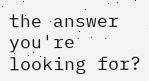the answer you're looking for?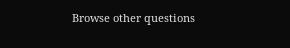Browse other questions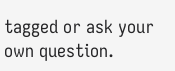tagged or ask your own question.